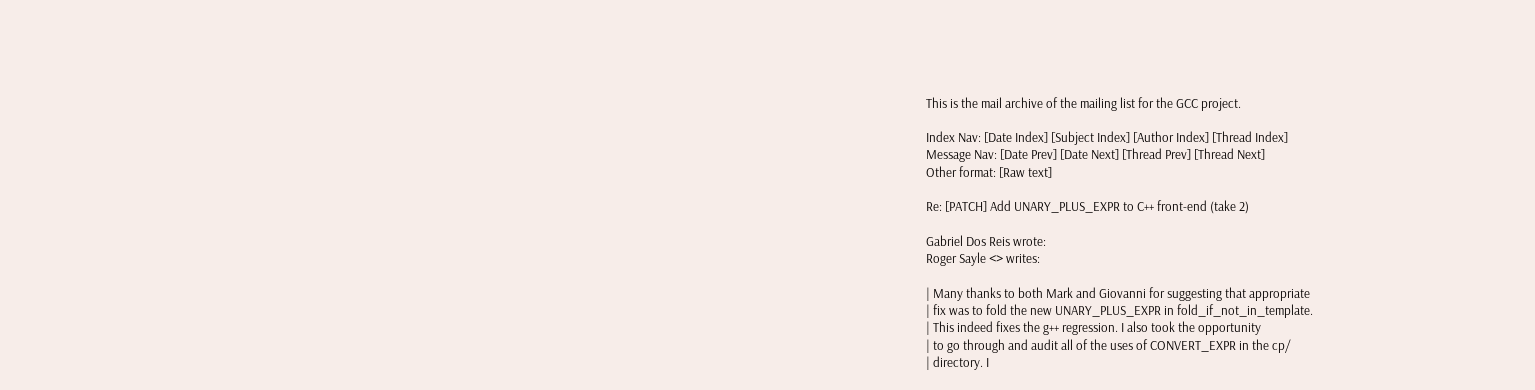This is the mail archive of the mailing list for the GCC project.

Index Nav: [Date Index] [Subject Index] [Author Index] [Thread Index]
Message Nav: [Date Prev] [Date Next] [Thread Prev] [Thread Next]
Other format: [Raw text]

Re: [PATCH] Add UNARY_PLUS_EXPR to C++ front-end (take 2)

Gabriel Dos Reis wrote:
Roger Sayle <> writes:

| Many thanks to both Mark and Giovanni for suggesting that appropriate
| fix was to fold the new UNARY_PLUS_EXPR in fold_if_not_in_template.
| This indeed fixes the g++ regression. I also took the opportunity
| to go through and audit all of the uses of CONVERT_EXPR in the cp/
| directory. I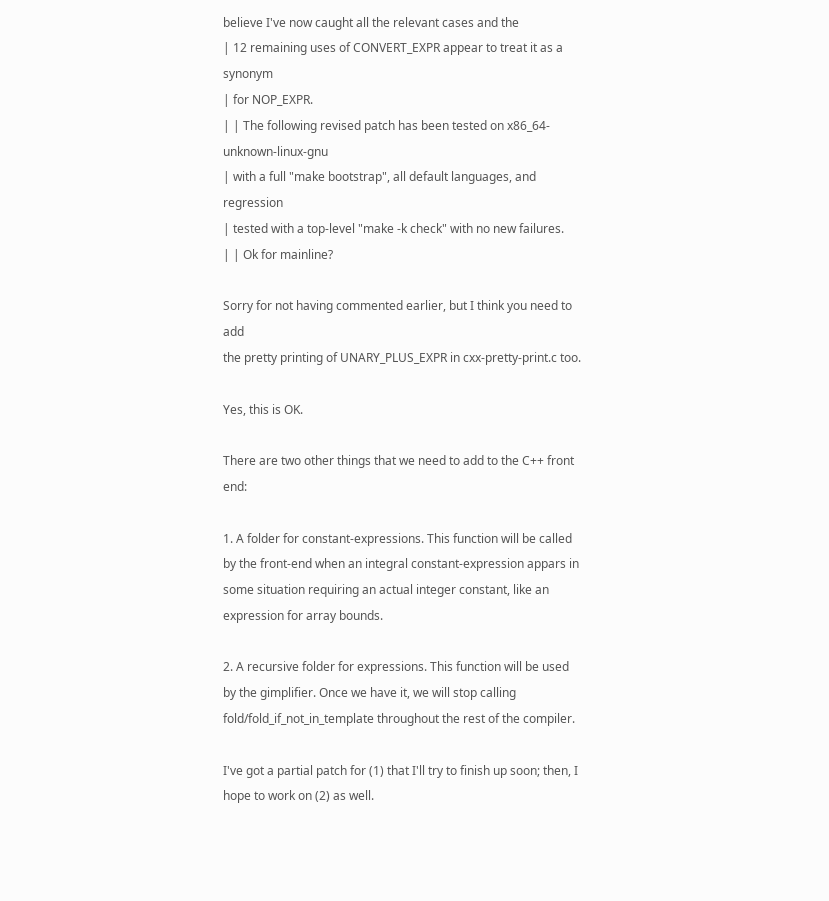believe I've now caught all the relevant cases and the
| 12 remaining uses of CONVERT_EXPR appear to treat it as a synonym
| for NOP_EXPR.
| | The following revised patch has been tested on x86_64-unknown-linux-gnu
| with a full "make bootstrap", all default languages, and regression
| tested with a top-level "make -k check" with no new failures.
| | Ok for mainline?

Sorry for not having commented earlier, but I think you need to add
the pretty printing of UNARY_PLUS_EXPR in cxx-pretty-print.c too.

Yes, this is OK.

There are two other things that we need to add to the C++ front end:

1. A folder for constant-expressions. This function will be called by the front-end when an integral constant-expression appars in some situation requiring an actual integer constant, like an expression for array bounds.

2. A recursive folder for expressions. This function will be used by the gimplifier. Once we have it, we will stop calling fold/fold_if_not_in_template throughout the rest of the compiler.

I've got a partial patch for (1) that I'll try to finish up soon; then, I hope to work on (2) as well.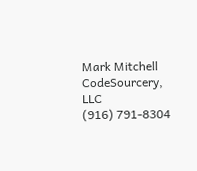Mark Mitchell
CodeSourcery, LLC
(916) 791-8304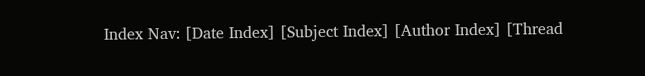Index Nav: [Date Index] [Subject Index] [Author Index] [Thread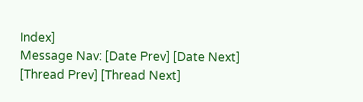Index]
Message Nav: [Date Prev] [Date Next] [Thread Prev] [Thread Next]